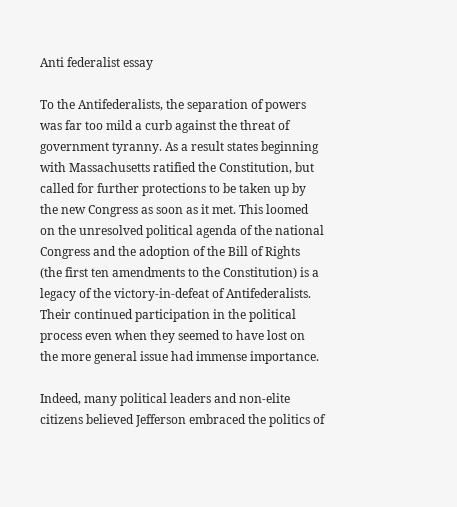Anti federalist essay

To the Antifederalists, the separation of powers was far too mild a curb against the threat of government tyranny. As a result states beginning with Massachusetts ratified the Constitution, but called for further protections to be taken up by the new Congress as soon as it met. This loomed on the unresolved political agenda of the national Congress and the adoption of the Bill of Rights (the first ten amendments to the Constitution) is a legacy of the victory-in-defeat of Antifederalists. Their continued participation in the political process even when they seemed to have lost on the more general issue had immense importance.

Indeed, many political leaders and non-elite citizens believed Jefferson embraced the politics of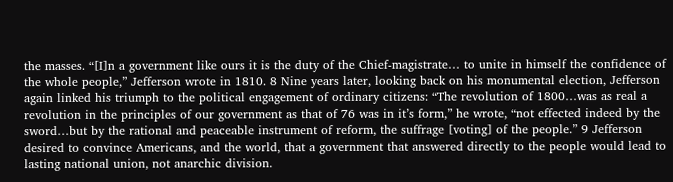the masses. “[I]n a government like ours it is the duty of the Chief-magistrate… to unite in himself the confidence of the whole people,” Jefferson wrote in 1810. 8 Nine years later, looking back on his monumental election, Jefferson again linked his triumph to the political engagement of ordinary citizens: “The revolution of 1800…was as real a revolution in the principles of our government as that of 76 was in it’s form,” he wrote, “not effected indeed by the sword…but by the rational and peaceable instrument of reform, the suffrage [voting] of the people.” 9 Jefferson desired to convince Americans, and the world, that a government that answered directly to the people would lead to lasting national union, not anarchic division.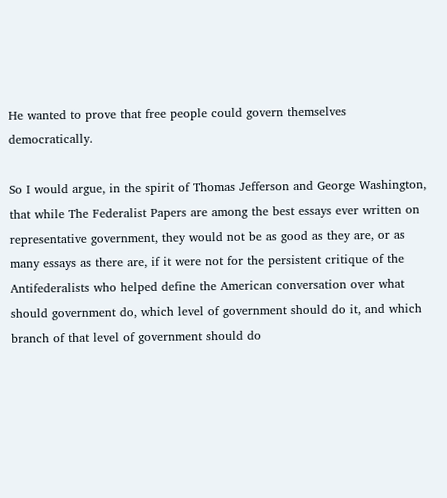He wanted to prove that free people could govern themselves democratically.

So I would argue, in the spirit of Thomas Jefferson and George Washington, that while The Federalist Papers are among the best essays ever written on representative government, they would not be as good as they are, or as many essays as there are, if it were not for the persistent critique of the Antifederalists who helped define the American conversation over what should government do, which level of government should do it, and which branch of that level of government should do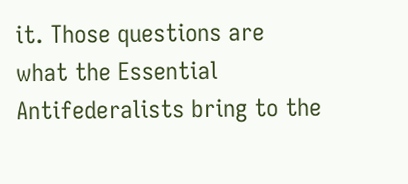it. Those questions are what the Essential Antifederalists bring to the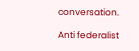conversation.

Anti federalist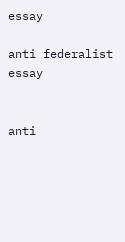essay

anti federalist essay


anti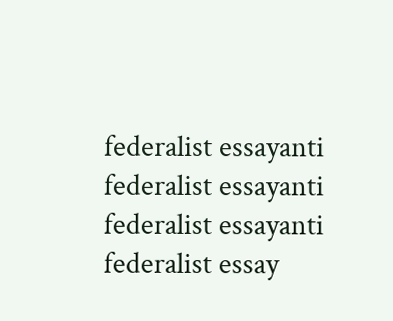federalist essayanti federalist essayanti federalist essayanti federalist essay